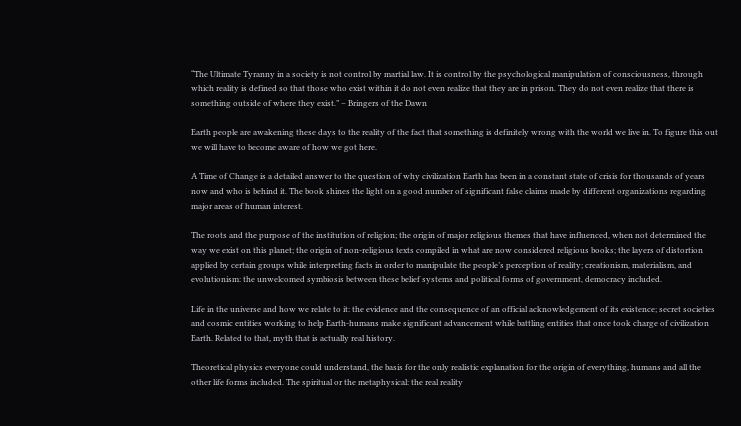“The Ultimate Tyranny in a society is not control by martial law. It is control by the psychological manipulation of consciousness, through which reality is defined so that those who exist within it do not even realize that they are in prison. They do not even realize that there is something outside of where they exist.” – Bringers of the Dawn

Earth people are awakening these days to the reality of the fact that something is definitely wrong with the world we live in. To figure this out we will have to become aware of how we got here.

A Time of Change is a detailed answer to the question of why civilization Earth has been in a constant state of crisis for thousands of years now and who is behind it. The book shines the light on a good number of significant false claims made by different organizations regarding major areas of human interest.

The roots and the purpose of the institution of religion; the origin of major religious themes that have influenced, when not determined the way we exist on this planet; the origin of non-religious texts compiled in what are now considered religious books; the layers of distortion applied by certain groups while interpreting facts in order to manipulate the people’s perception of reality; creationism, materialism, and evolutionism: the unwelcomed symbiosis between these belief systems and political forms of government, democracy included.

Life in the universe and how we relate to it: the evidence and the consequence of an official acknowledgement of its existence; secret societies and cosmic entities working to help Earth-humans make significant advancement while battling entities that once took charge of civilization Earth. Related to that, myth that is actually real history.

Theoretical physics everyone could understand, the basis for the only realistic explanation for the origin of everything, humans and all the other life forms included. The spiritual or the metaphysical: the real reality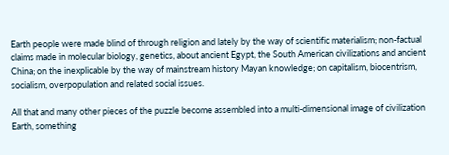Earth people were made blind of through religion and lately by the way of scientific materialism; non-factual claims made in molecular biology, genetics, about ancient Egypt, the South American civilizations and ancient China; on the inexplicable by the way of mainstream history Mayan knowledge; on capitalism, biocentrism, socialism, overpopulation and related social issues.

All that and many other pieces of the puzzle become assembled into a multi-dimensional image of civilization Earth, something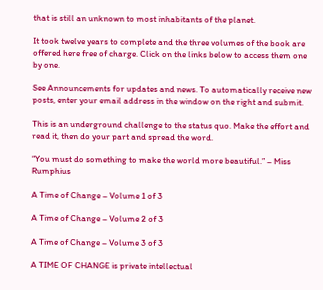that is still an unknown to most inhabitants of the planet.

It took twelve years to complete and the three volumes of the book are offered here free of charge. Click on the links below to access them one by one.

See Announcements for updates and news. To automatically receive new posts, enter your email address in the window on the right and submit.

This is an underground challenge to the status quo. Make the effort and read it, then do your part and spread the word.

“You must do something to make the world more beautiful.” – Miss Rumphius

A Time of Change – Volume 1 of 3

A Time of Change – Volume 2 of 3

A Time of Change – Volume 3 of 3

A TIME OF CHANGE is private intellectual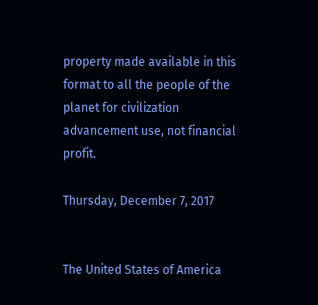property made available in this format to all the people of the planet for civilization advancement use, not financial profit.

Thursday, December 7, 2017


The United States of America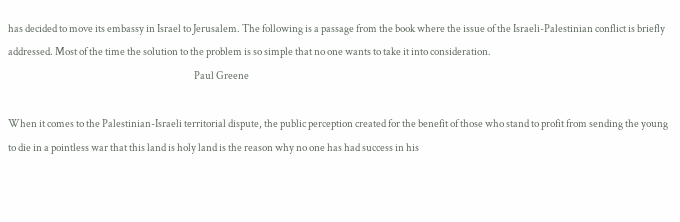has decided to move its embassy in Israel to Jerusalem. The following is a passage from the book where the issue of the Israeli-Palestinian conflict is briefly addressed. Most of the time the solution to the problem is so simple that no one wants to take it into consideration.
                                                                                             Paul Greene

When it comes to the Palestinian-Israeli territorial dispute, the public perception created for the benefit of those who stand to profit from sending the young to die in a pointless war that this land is holy land is the reason why no one has had success in his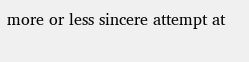more or less sincere attempt at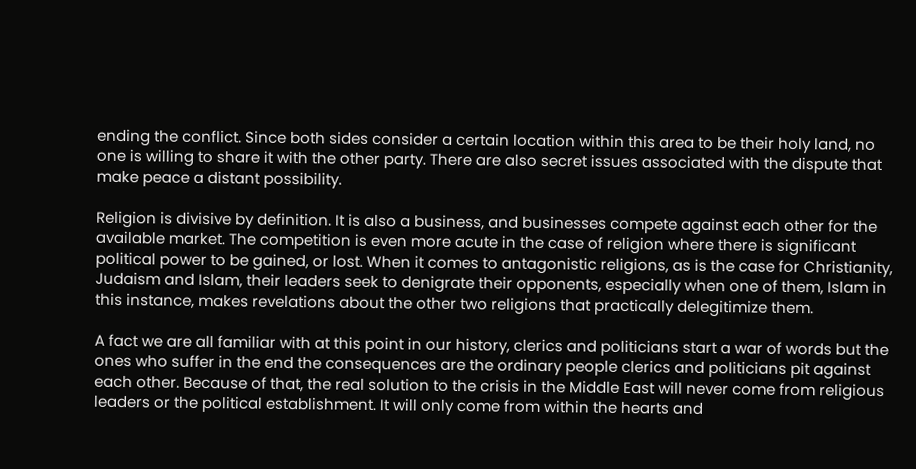ending the conflict. Since both sides consider a certain location within this area to be their holy land, no one is willing to share it with the other party. There are also secret issues associated with the dispute that make peace a distant possibility.

Religion is divisive by definition. It is also a business, and businesses compete against each other for the available market. The competition is even more acute in the case of religion where there is significant political power to be gained, or lost. When it comes to antagonistic religions, as is the case for Christianity, Judaism and Islam, their leaders seek to denigrate their opponents, especially when one of them, Islam in this instance, makes revelations about the other two religions that practically delegitimize them.

A fact we are all familiar with at this point in our history, clerics and politicians start a war of words but the ones who suffer in the end the consequences are the ordinary people clerics and politicians pit against each other. Because of that, the real solution to the crisis in the Middle East will never come from religious leaders or the political establishment. It will only come from within the hearts and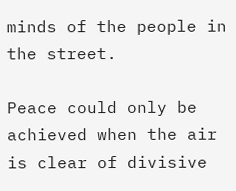minds of the people in the street.

Peace could only be achieved when the air is clear of divisive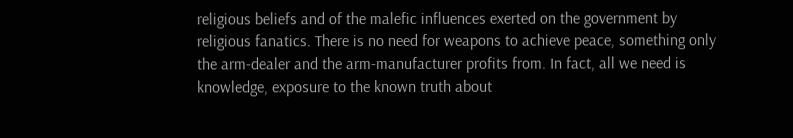religious beliefs and of the malefic influences exerted on the government by religious fanatics. There is no need for weapons to achieve peace, something only the arm-dealer and the arm-manufacturer profits from. In fact, all we need is knowledge, exposure to the known truth about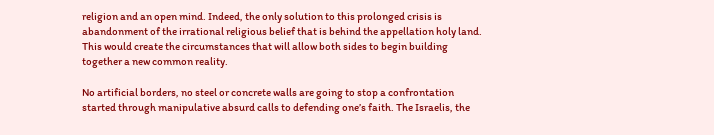religion and an open mind. Indeed, the only solution to this prolonged crisis is abandonment of the irrational religious belief that is behind the appellation holy land. This would create the circumstances that will allow both sides to begin building together a new common reality.

No artificial borders, no steel or concrete walls are going to stop a confrontation started through manipulative absurd calls to defending one’s faith. The Israelis, the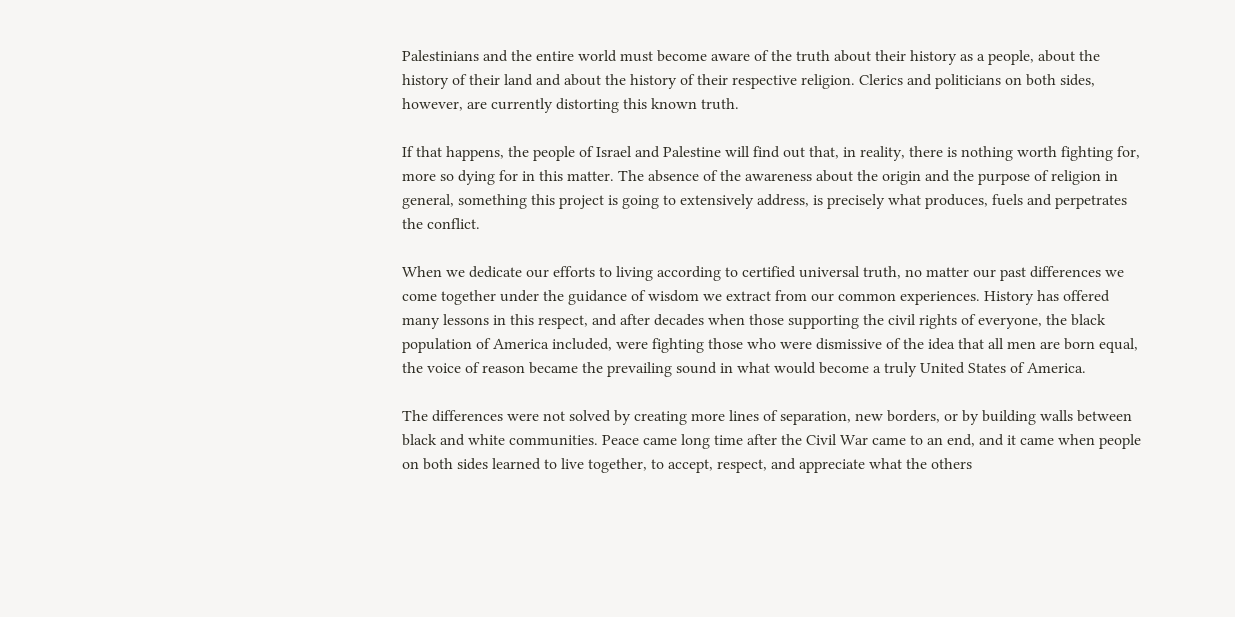Palestinians and the entire world must become aware of the truth about their history as a people, about the history of their land and about the history of their respective religion. Clerics and politicians on both sides, however, are currently distorting this known truth.

If that happens, the people of Israel and Palestine will find out that, in reality, there is nothing worth fighting for, more so dying for in this matter. The absence of the awareness about the origin and the purpose of religion in general, something this project is going to extensively address, is precisely what produces, fuels and perpetrates the conflict.

When we dedicate our efforts to living according to certified universal truth, no matter our past differences we come together under the guidance of wisdom we extract from our common experiences. History has offered many lessons in this respect, and after decades when those supporting the civil rights of everyone, the black population of America included, were fighting those who were dismissive of the idea that all men are born equal, the voice of reason became the prevailing sound in what would become a truly United States of America.

The differences were not solved by creating more lines of separation, new borders, or by building walls between black and white communities. Peace came long time after the Civil War came to an end, and it came when people on both sides learned to live together, to accept, respect, and appreciate what the others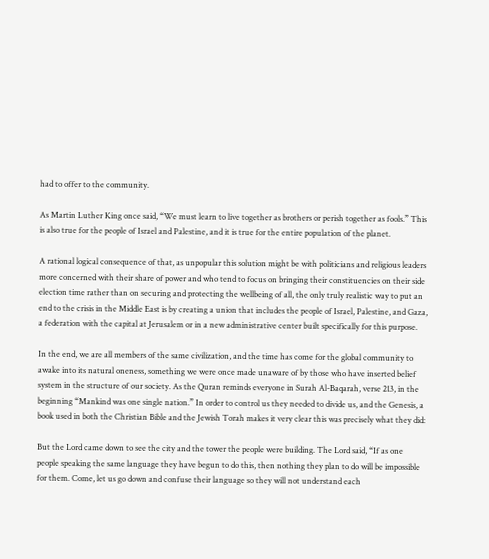had to offer to the community.

As Martin Luther King once said, “We must learn to live together as brothers or perish together as fools.” This is also true for the people of Israel and Palestine, and it is true for the entire population of the planet.

A rational logical consequence of that, as unpopular this solution might be with politicians and religious leaders more concerned with their share of power and who tend to focus on bringing their constituencies on their side election time rather than on securing and protecting the wellbeing of all, the only truly realistic way to put an end to the crisis in the Middle East is by creating a union that includes the people of Israel, Palestine, and Gaza, a federation with the capital at Jerusalem or in a new administrative center built specifically for this purpose.

In the end, we are all members of the same civilization, and the time has come for the global community to awake into its natural oneness, something we were once made unaware of by those who have inserted belief system in the structure of our society. As the Quran reminds everyone in Surah Al-Baqarah, verse 213, in the beginning “Mankind was one single nation.” In order to control us they needed to divide us, and the Genesis, a book used in both the Christian Bible and the Jewish Torah makes it very clear this was precisely what they did:

But the Lord came down to see the city and the tower the people were building. The Lord said, “If as one people speaking the same language they have begun to do this, then nothing they plan to do will be impossible for them. Come, let us go down and confuse their language so they will not understand each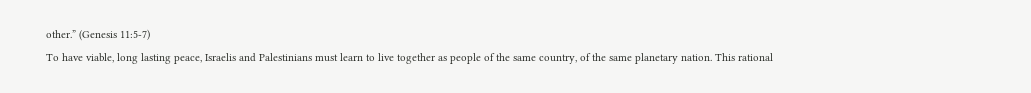other.” (Genesis 11:5-7)
To have viable, long lasting peace, Israelis and Palestinians must learn to live together as people of the same country, of the same planetary nation. This rational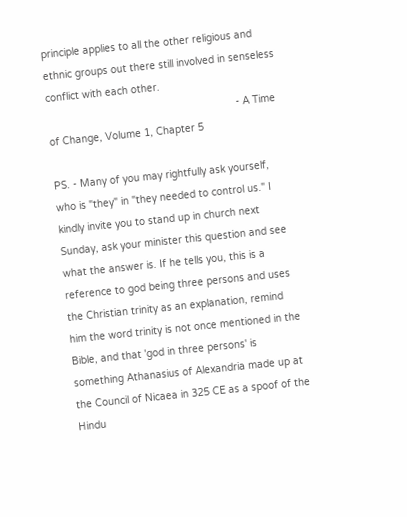principle applies to all the other religious and ethnic groups out there still involved in senseless conflict with each other.
                                                               - A Time of Change, Volume 1, Chapter 5

PS. - Many of you may rightfully ask yourself, who is "they" in "they needed to control us." I kindly invite you to stand up in church next Sunday, ask your minister this question and see what the answer is. If he tells you, this is a reference to god being three persons and uses the Christian trinity as an explanation, remind him the word trinity is not once mentioned in the Bible, and that 'god in three persons' is something Athanasius of Alexandria made up at the Council of Nicaea in 325 CE as a spoof of the Hindu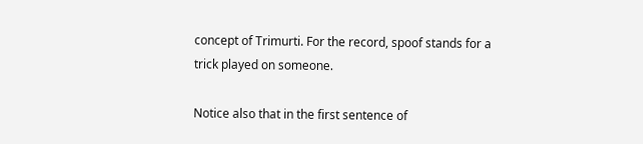concept of Trimurti. For the record, spoof stands for a trick played on someone.

Notice also that in the first sentence of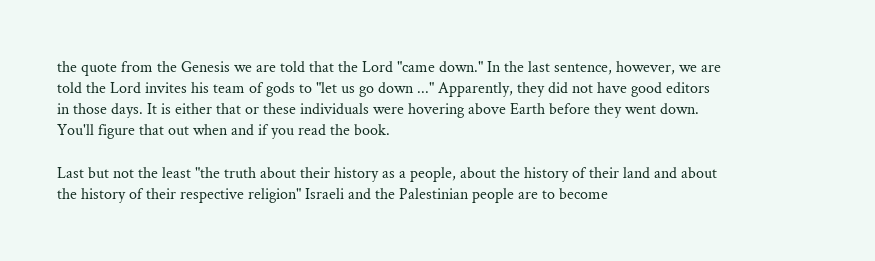the quote from the Genesis we are told that the Lord "came down." In the last sentence, however, we are told the Lord invites his team of gods to "let us go down ..." Apparently, they did not have good editors in those days. It is either that or these individuals were hovering above Earth before they went down. You'll figure that out when and if you read the book.

Last but not the least "the truth about their history as a people, about the history of their land and about the history of their respective religion" Israeli and the Palestinian people are to become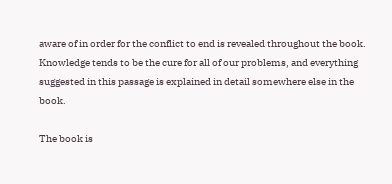aware of in order for the conflict to end is revealed throughout the book. Knowledge tends to be the cure for all of our problems, and everything suggested in this passage is explained in detail somewhere else in the book.

The book is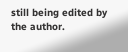still being edited by the author.